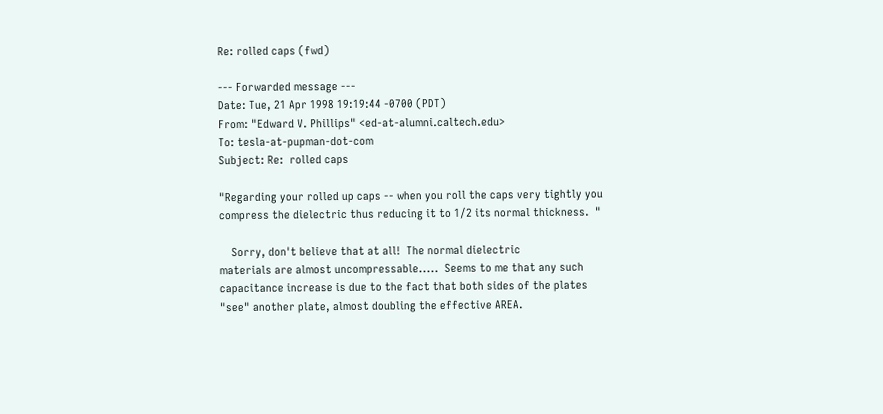Re: rolled caps (fwd)

--- Forwarded message ---
Date: Tue, 21 Apr 1998 19:19:44 -0700 (PDT)
From: "Edward V. Phillips" <ed-at-alumni.caltech.edu>
To: tesla-at-pupman-dot-com
Subject: Re:  rolled caps

"Regarding your rolled up caps -- when you roll the caps very tightly you
compress the dielectric thus reducing it to 1/2 its normal thickness.  "

    Sorry, don't believe that at all!  The normal dielectric
materials are almost uncompressable.....  Seems to me that any such
capacitance increase is due to the fact that both sides of the plates
"see" another plate, almost doubling the effective AREA.